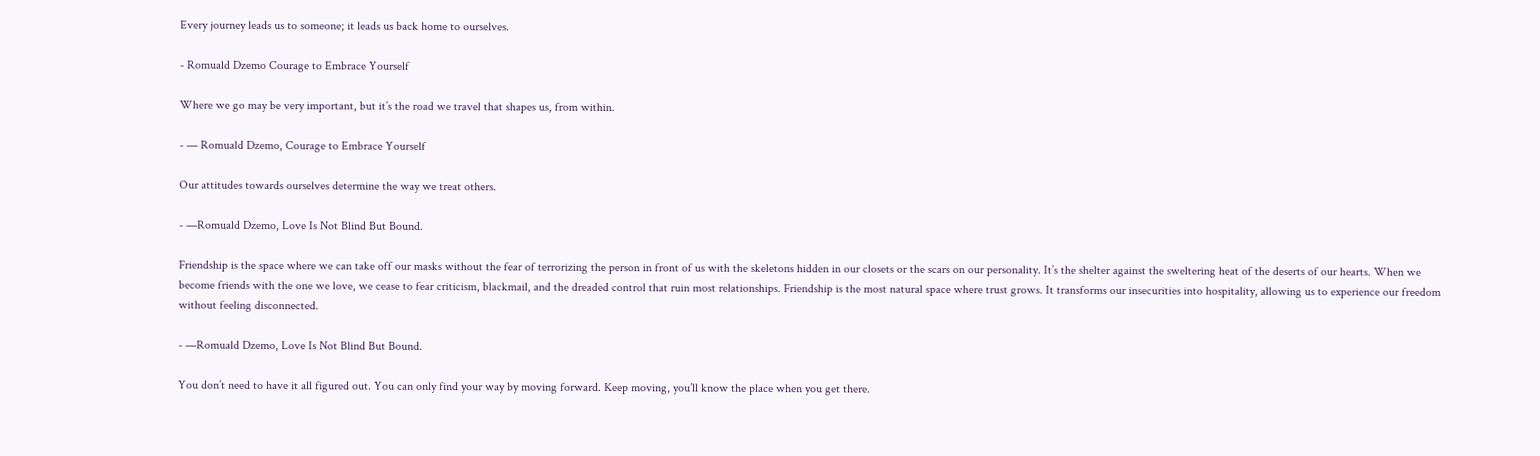Every journey leads us to someone; it leads us back home to ourselves.

- Romuald Dzemo Courage to Embrace Yourself

Where we go may be very important, but it’s the road we travel that shapes us, from within.

- — Romuald Dzemo, Courage to Embrace Yourself

Our attitudes towards ourselves determine the way we treat others.

- —Romuald Dzemo, Love Is Not Blind But Bound.

Friendship is the space where we can take off our masks without the fear of terrorizing the person in front of us with the skeletons hidden in our closets or the scars on our personality. It’s the shelter against the sweltering heat of the deserts of our hearts. When we become friends with the one we love, we cease to fear criticism, blackmail, and the dreaded control that ruin most relationships. Friendship is the most natural space where trust grows. It transforms our insecurities into hospitality, allowing us to experience our freedom without feeling disconnected.

- —Romuald Dzemo, Love Is Not Blind But Bound.

You don’t need to have it all figured out. You can only find your way by moving forward. Keep moving, you’ll know the place when you get there.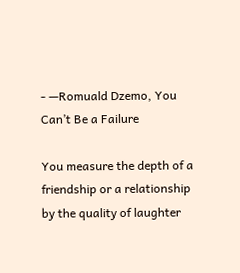- —Romuald Dzemo, You Can’t Be a Failure

You measure the depth of a friendship or a relationship by the quality of laughter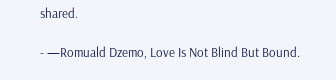shared.

- —Romuald Dzemo, Love Is Not Blind But Bound.